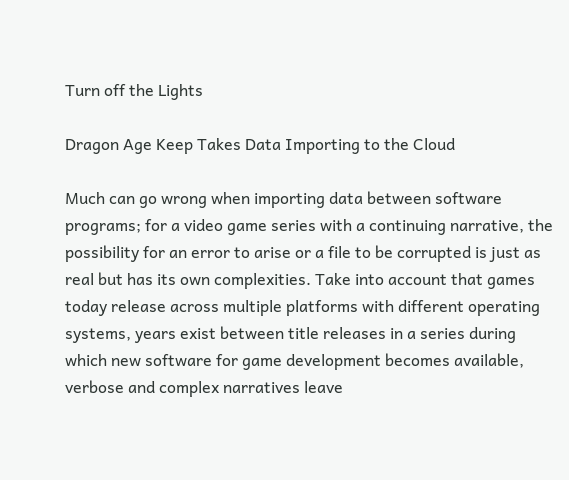Turn off the Lights

Dragon Age Keep Takes Data Importing to the Cloud

Much can go wrong when importing data between software programs; for a video game series with a continuing narrative, the possibility for an error to arise or a file to be corrupted is just as real but has its own complexities. Take into account that games today release across multiple platforms with different operating systems, years exist between title releases in a series during which new software for game development becomes available, verbose and complex narratives leave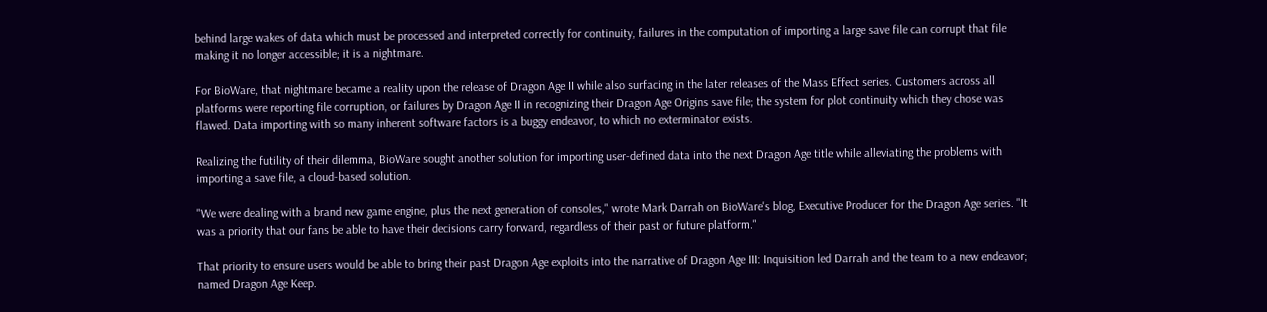behind large wakes of data which must be processed and interpreted correctly for continuity, failures in the computation of importing a large save file can corrupt that file making it no longer accessible; it is a nightmare.

For BioWare, that nightmare became a reality upon the release of Dragon Age II while also surfacing in the later releases of the Mass Effect series. Customers across all platforms were reporting file corruption, or failures by Dragon Age II in recognizing their Dragon Age Origins save file; the system for plot continuity which they chose was flawed. Data importing with so many inherent software factors is a buggy endeavor, to which no exterminator exists.

Realizing the futility of their dilemma, BioWare sought another solution for importing user-defined data into the next Dragon Age title while alleviating the problems with importing a save file, a cloud-based solution.

"We were dealing with a brand new game engine, plus the next generation of consoles," wrote Mark Darrah on BioWare's blog, Executive Producer for the Dragon Age series. "It was a priority that our fans be able to have their decisions carry forward, regardless of their past or future platform."

That priority to ensure users would be able to bring their past Dragon Age exploits into the narrative of Dragon Age III: Inquisition led Darrah and the team to a new endeavor; named Dragon Age Keep.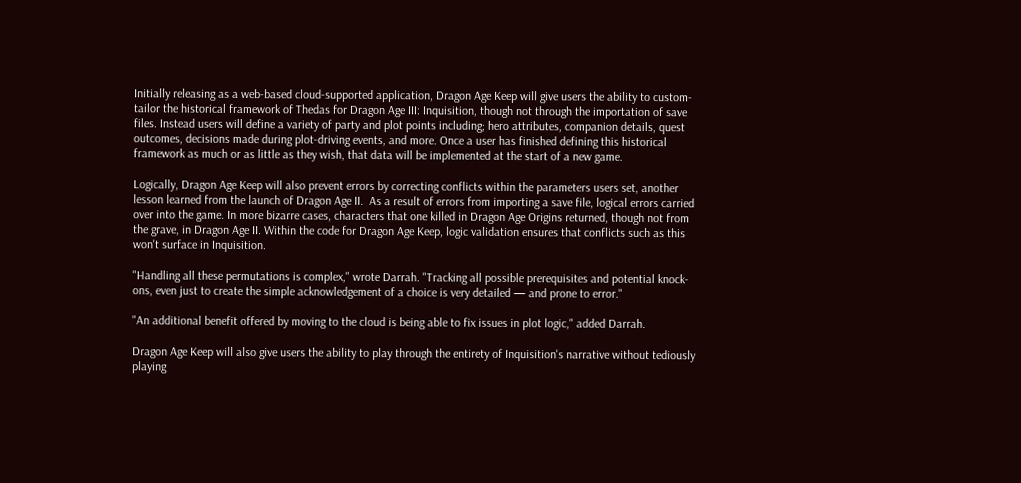Initially releasing as a web-based cloud-supported application, Dragon Age Keep will give users the ability to custom-tailor the historical framework of Thedas for Dragon Age III: Inquisition, though not through the importation of save files. Instead users will define a variety of party and plot points including; hero attributes, companion details, quest outcomes, decisions made during plot-driving events, and more. Once a user has finished defining this historical framework as much or as little as they wish, that data will be implemented at the start of a new game.

Logically, Dragon Age Keep will also prevent errors by correcting conflicts within the parameters users set, another lesson learned from the launch of Dragon Age II.  As a result of errors from importing a save file, logical errors carried over into the game. In more bizarre cases, characters that one killed in Dragon Age Origins returned, though not from the grave, in Dragon Age II. Within the code for Dragon Age Keep, logic validation ensures that conflicts such as this won't surface in Inquisition.

"Handling all these permutations is complex," wrote Darrah. "Tracking all possible prerequisites and potential knock-ons, even just to create the simple acknowledgement of a choice is very detailed — and prone to error."

"An additional benefit offered by moving to the cloud is being able to fix issues in plot logic," added Darrah.

Dragon Age Keep will also give users the ability to play through the entirety of Inquisition's narrative without tediously playing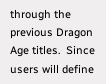through the previous Dragon Age titles.  Since users will define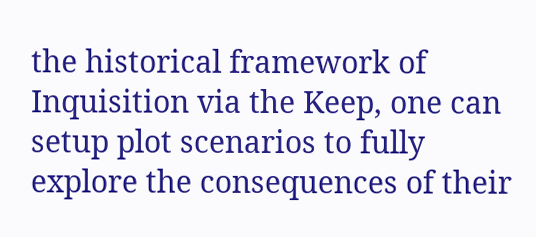the historical framework of Inquisition via the Keep, one can setup plot scenarios to fully explore the consequences of their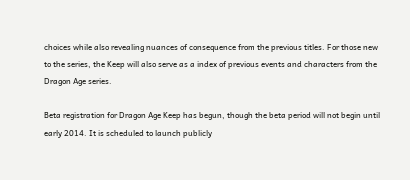choices while also revealing nuances of consequence from the previous titles. For those new to the series, the Keep will also serve as a index of previous events and characters from the Dragon Age series.

Beta registration for Dragon Age Keep has begun, though the beta period will not begin until early 2014. It is scheduled to launch publicly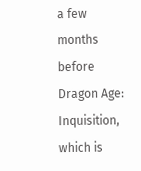a few months before Dragon Age: Inquisition, which is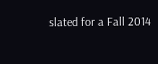slated for a Fall 2014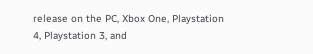release on the PC, Xbox One, Playstation 4, Playstation 3, and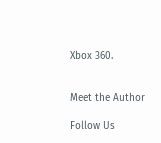Xbox 360.


Meet the Author

Follow Us